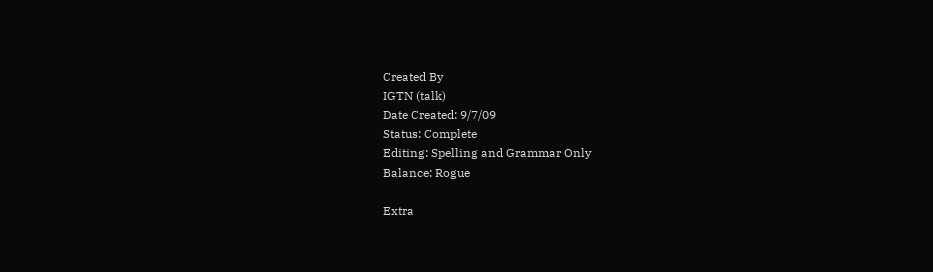Created By
IGTN (talk)
Date Created: 9/7/09
Status: Complete
Editing: Spelling and Grammar Only
Balance: Rogue

Extra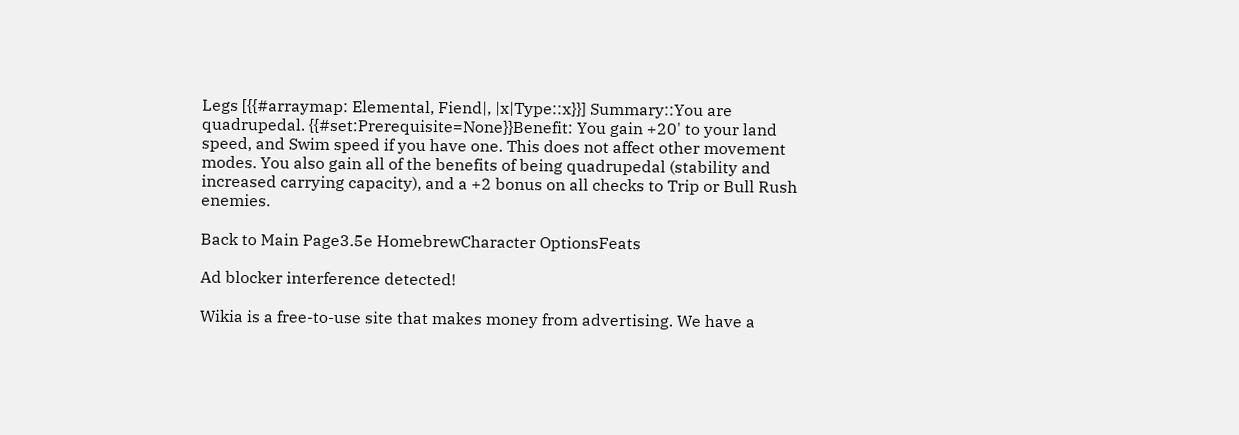Legs [{{#arraymap: Elemental, Fiend|, |x|Type::x}}] Summary::You are quadrupedal. {{#set:Prerequisite=None}}Benefit: You gain +20' to your land speed, and Swim speed if you have one. This does not affect other movement modes. You also gain all of the benefits of being quadrupedal (stability and increased carrying capacity), and a +2 bonus on all checks to Trip or Bull Rush enemies.

Back to Main Page3.5e HomebrewCharacter OptionsFeats

Ad blocker interference detected!

Wikia is a free-to-use site that makes money from advertising. We have a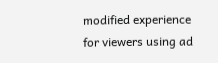modified experience for viewers using ad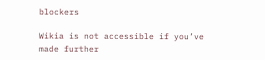blockers

Wikia is not accessible if you’ve made further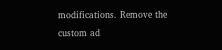modifications. Remove the custom ad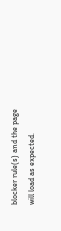blocker rule(s) and the page will load as expected.